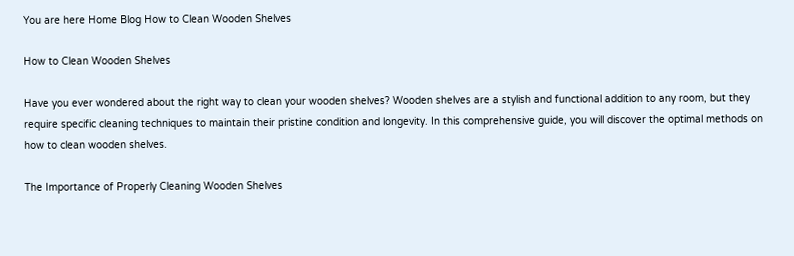You are here Home Blog How to Clean Wooden Shelves

How to Clean Wooden Shelves

Have you ever wondered about the right way to clean your wooden shelves? Wooden shelves are a stylish and functional addition to any room, but they require specific cleaning techniques to maintain their pristine condition and longevity. In this comprehensive guide, you will discover the optimal methods on how to clean wooden shelves.

The Importance of Properly Cleaning Wooden Shelves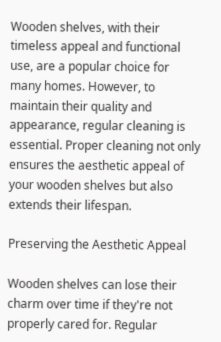Wooden shelves, with their timeless appeal and functional use, are a popular choice for many homes. However, to maintain their quality and appearance, regular cleaning is essential. Proper cleaning not only ensures the aesthetic appeal of your wooden shelves but also extends their lifespan.

Preserving the Aesthetic Appeal

Wooden shelves can lose their charm over time if they're not properly cared for. Regular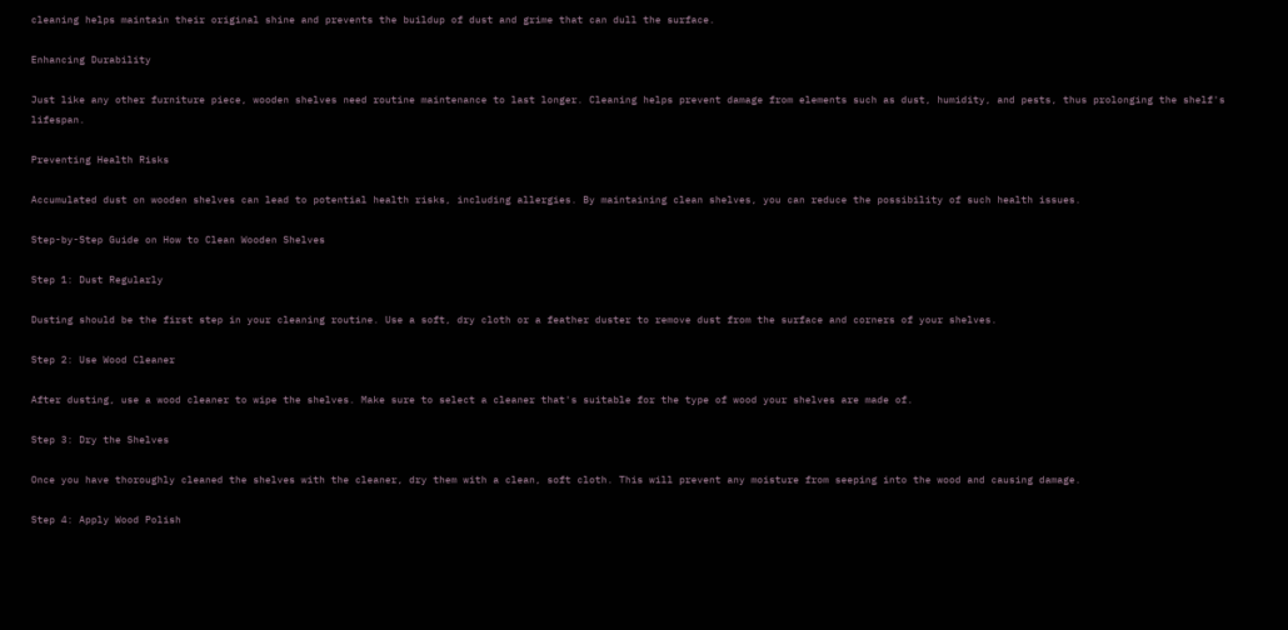cleaning helps maintain their original shine and prevents the buildup of dust and grime that can dull the surface.

Enhancing Durability

Just like any other furniture piece, wooden shelves need routine maintenance to last longer. Cleaning helps prevent damage from elements such as dust, humidity, and pests, thus prolonging the shelf's lifespan.

Preventing Health Risks

Accumulated dust on wooden shelves can lead to potential health risks, including allergies. By maintaining clean shelves, you can reduce the possibility of such health issues.

Step-by-Step Guide on How to Clean Wooden Shelves

Step 1: Dust Regularly

Dusting should be the first step in your cleaning routine. Use a soft, dry cloth or a feather duster to remove dust from the surface and corners of your shelves.

Step 2: Use Wood Cleaner

After dusting, use a wood cleaner to wipe the shelves. Make sure to select a cleaner that's suitable for the type of wood your shelves are made of.

Step 3: Dry the Shelves

Once you have thoroughly cleaned the shelves with the cleaner, dry them with a clean, soft cloth. This will prevent any moisture from seeping into the wood and causing damage.

Step 4: Apply Wood Polish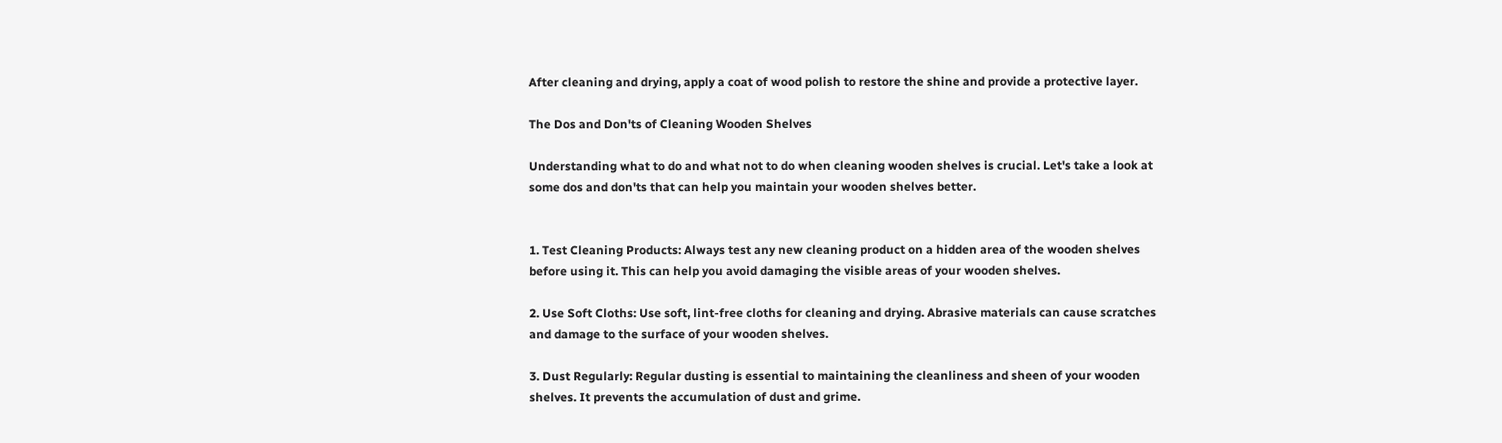After cleaning and drying, apply a coat of wood polish to restore the shine and provide a protective layer.

The Dos and Don'ts of Cleaning Wooden Shelves

Understanding what to do and what not to do when cleaning wooden shelves is crucial. Let's take a look at some dos and don'ts that can help you maintain your wooden shelves better.


1. Test Cleaning Products: Always test any new cleaning product on a hidden area of the wooden shelves before using it. This can help you avoid damaging the visible areas of your wooden shelves.

2. Use Soft Cloths: Use soft, lint-free cloths for cleaning and drying. Abrasive materials can cause scratches and damage to the surface of your wooden shelves.

3. Dust Regularly: Regular dusting is essential to maintaining the cleanliness and sheen of your wooden shelves. It prevents the accumulation of dust and grime.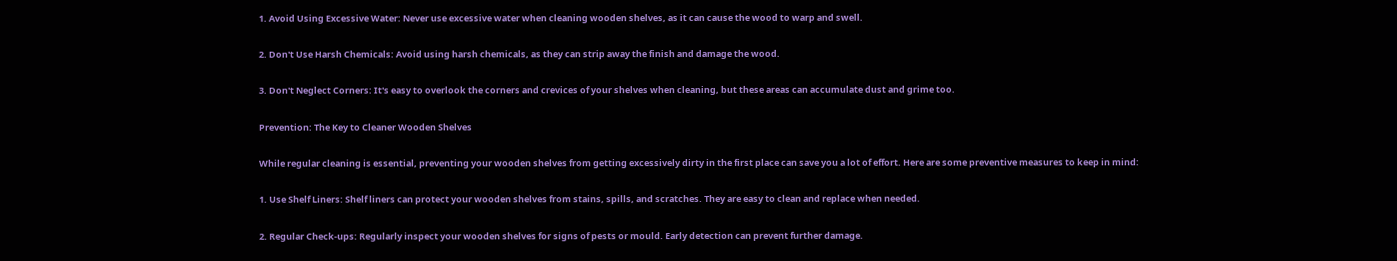1. Avoid Using Excessive Water: Never use excessive water when cleaning wooden shelves, as it can cause the wood to warp and swell.

2. Don't Use Harsh Chemicals: Avoid using harsh chemicals, as they can strip away the finish and damage the wood.

3. Don't Neglect Corners: It's easy to overlook the corners and crevices of your shelves when cleaning, but these areas can accumulate dust and grime too.

Prevention: The Key to Cleaner Wooden Shelves

While regular cleaning is essential, preventing your wooden shelves from getting excessively dirty in the first place can save you a lot of effort. Here are some preventive measures to keep in mind:

1. Use Shelf Liners: Shelf liners can protect your wooden shelves from stains, spills, and scratches. They are easy to clean and replace when needed.

2. Regular Check-ups: Regularly inspect your wooden shelves for signs of pests or mould. Early detection can prevent further damage.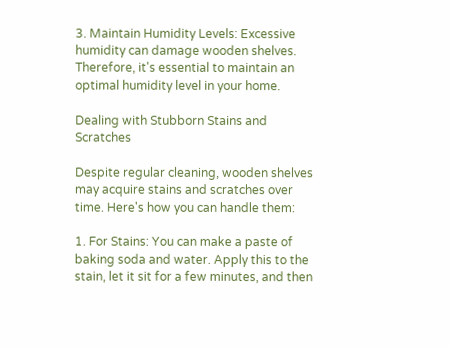3. Maintain Humidity Levels: Excessive humidity can damage wooden shelves. Therefore, it's essential to maintain an optimal humidity level in your home.

Dealing with Stubborn Stains and Scratches

Despite regular cleaning, wooden shelves may acquire stains and scratches over time. Here's how you can handle them:

1. For Stains: You can make a paste of baking soda and water. Apply this to the stain, let it sit for a few minutes, and then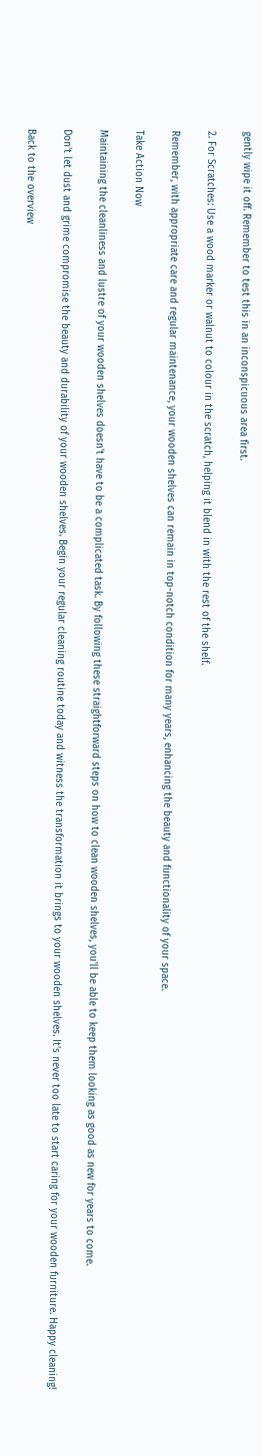gently wipe it off. Remember to test this in an inconspicuous area first.

2. For Scratches: Use a wood marker or walnut to colour in the scratch, helping it blend in with the rest of the shelf.

Remember, with appropriate care and regular maintenance, your wooden shelves can remain in top-notch condition for many years, enhancing the beauty and functionality of your space.

Take Action Now

Maintaining the cleanliness and lustre of your wooden shelves doesn't have to be a complicated task. By following these straightforward steps on how to clean wooden shelves, you'll be able to keep them looking as good as new for years to come.

Don't let dust and grime compromise the beauty and durability of your wooden shelves. Begin your regular cleaning routine today and witness the transformation it brings to your wooden shelves. It's never too late to start caring for your wooden furniture. Happy cleaning!

Back to the overview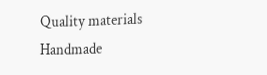Quality materials
Handmade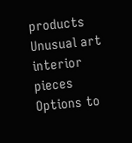products
Unusual art interior pieces
Options to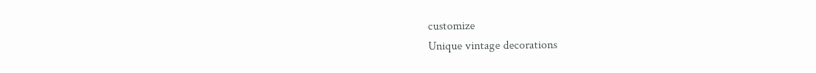customize
Unique vintage decorations